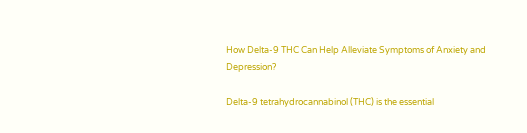How Delta-9 THC Can Help Alleviate Symptoms of Anxiety and Depression?

Delta-9 tetrahydrocannabinol (THC) is the essential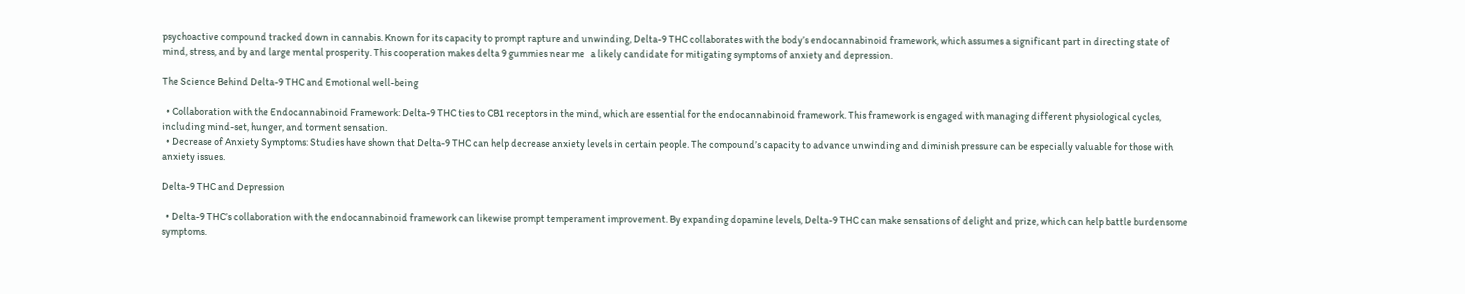psychoactive compound tracked down in cannabis. Known for its capacity to prompt rapture and unwinding, Delta-9 THC collaborates with the body’s endocannabinoid framework, which assumes a significant part in directing state of mind, stress, and by and large mental prosperity. This cooperation makes delta 9 gummies near me   a likely candidate for mitigating symptoms of anxiety and depression.

The Science Behind Delta-9 THC and Emotional well-being

  • Collaboration with the Endocannabinoid Framework: Delta-9 THC ties to CB1 receptors in the mind, which are essential for the endocannabinoid framework. This framework is engaged with managing different physiological cycles, including mind-set, hunger, and torment sensation.
  • Decrease of Anxiety Symptoms: Studies have shown that Delta-9 THC can help decrease anxiety levels in certain people. The compound’s capacity to advance unwinding and diminish pressure can be especially valuable for those with anxiety issues.

Delta-9 THC and Depression

  • Delta-9 THC’s collaboration with the endocannabinoid framework can likewise prompt temperament improvement. By expanding dopamine levels, Delta-9 THC can make sensations of delight and prize, which can help battle burdensome symptoms.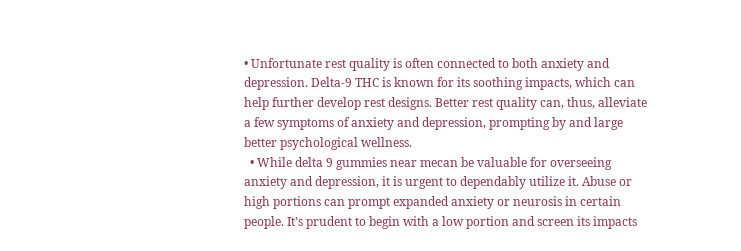• Unfortunate rest quality is often connected to both anxiety and depression. Delta-9 THC is known for its soothing impacts, which can help further develop rest designs. Better rest quality can, thus, alleviate a few symptoms of anxiety and depression, prompting by and large better psychological wellness.
  • While delta 9 gummies near mecan be valuable for overseeing anxiety and depression, it is urgent to dependably utilize it. Abuse or high portions can prompt expanded anxiety or neurosis in certain people. It’s prudent to begin with a low portion and screen its impacts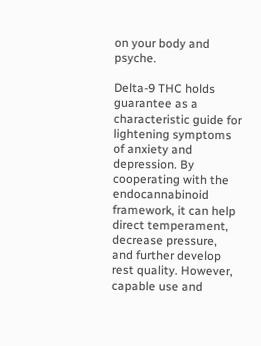on your body and psyche.

Delta-9 THC holds guarantee as a characteristic guide for lightening symptoms of anxiety and depression. By cooperating with the endocannabinoid framework, it can help direct temperament, decrease pressure, and further develop rest quality. However, capable use and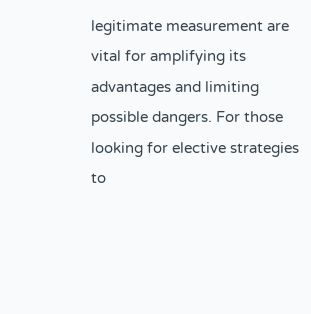legitimate measurement are vital for amplifying its advantages and limiting possible dangers. For those looking for elective strategies to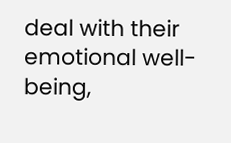deal with their emotional well-being,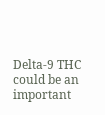Delta-9 THC could be an important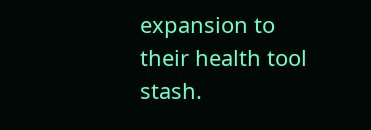expansion to their health tool stash.